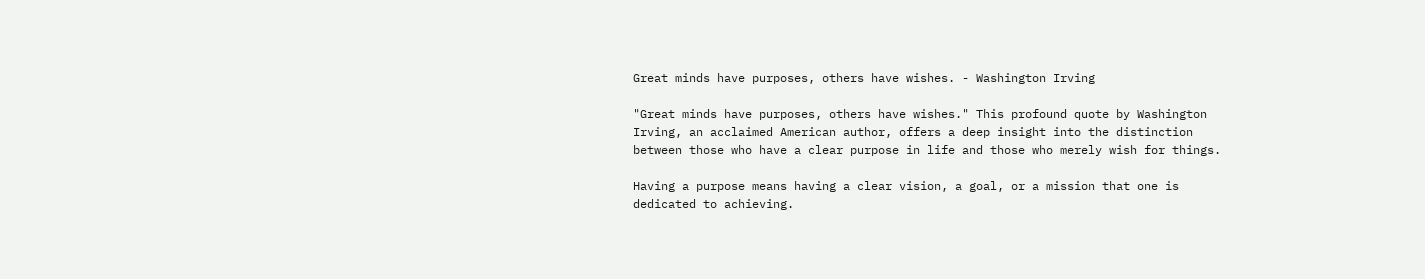Great minds have purposes, others have wishes. - Washington Irving

"Great minds have purposes, others have wishes." This profound quote by Washington Irving, an acclaimed American author, offers a deep insight into the distinction between those who have a clear purpose in life and those who merely wish for things.

Having a purpose means having a clear vision, a goal, or a mission that one is dedicated to achieving.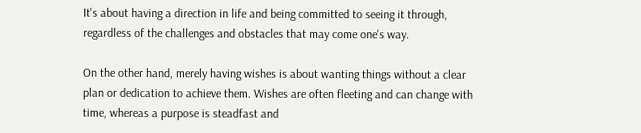It's about having a direction in life and being committed to seeing it through, regardless of the challenges and obstacles that may come one's way.

On the other hand, merely having wishes is about wanting things without a clear plan or dedication to achieve them. Wishes are often fleeting and can change with time, whereas a purpose is steadfast and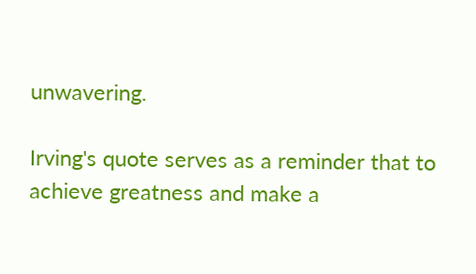unwavering.

Irving's quote serves as a reminder that to achieve greatness and make a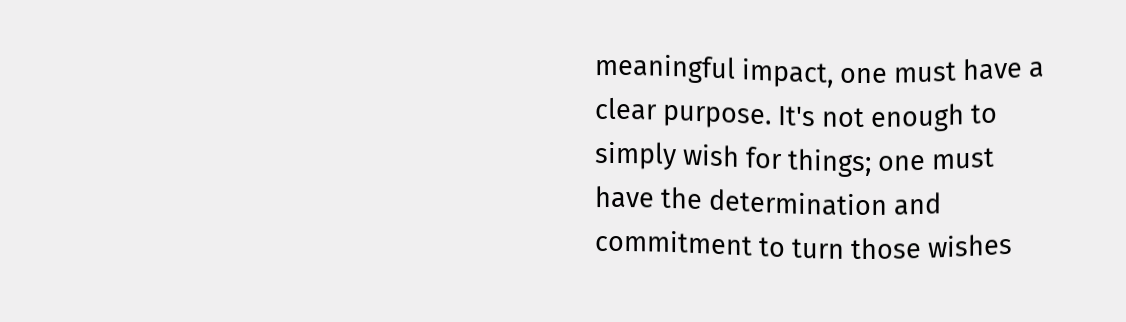meaningful impact, one must have a clear purpose. It's not enough to simply wish for things; one must have the determination and commitment to turn those wishes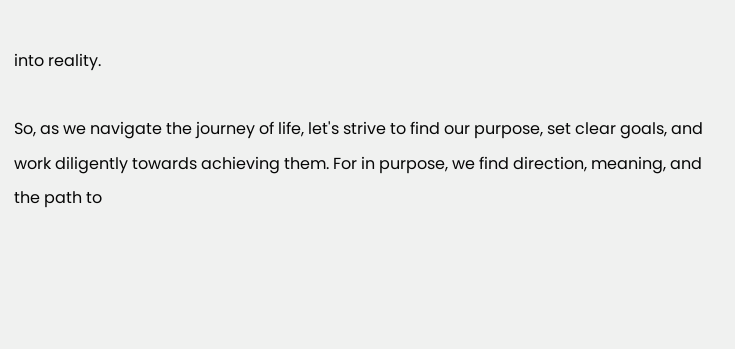into reality.

So, as we navigate the journey of life, let's strive to find our purpose, set clear goals, and work diligently towards achieving them. For in purpose, we find direction, meaning, and the path to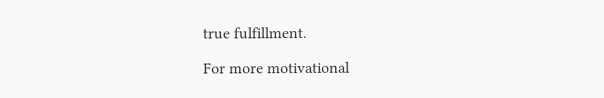true fulfillment.

For more motivational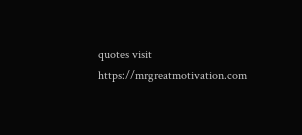quotes visit https://mrgreatmotivation.com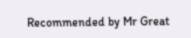Recommended by Mr Great